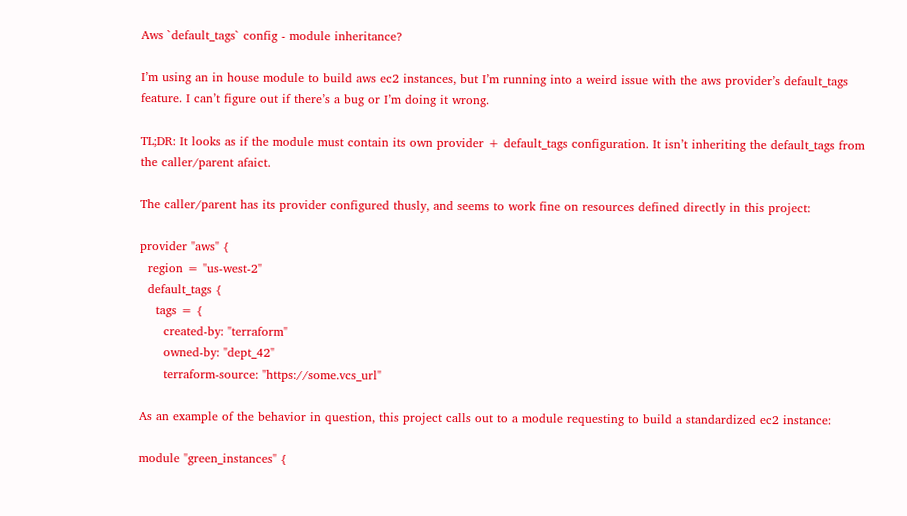Aws `default_tags` config - module inheritance?

I’m using an in house module to build aws ec2 instances, but I’m running into a weird issue with the aws provider’s default_tags feature. I can’t figure out if there’s a bug or I’m doing it wrong.

TL;DR: It looks as if the module must contain its own provider + default_tags configuration. It isn’t inheriting the default_tags from the caller/parent afaict.

The caller/parent has its provider configured thusly, and seems to work fine on resources defined directly in this project:

provider "aws" {
  region = "us-west-2"
  default_tags {
    tags = {
      created-by: "terraform"
      owned-by: "dept_42"
      terraform-source: "https://some.vcs_url"

As an example of the behavior in question, this project calls out to a module requesting to build a standardized ec2 instance:

module "green_instances" {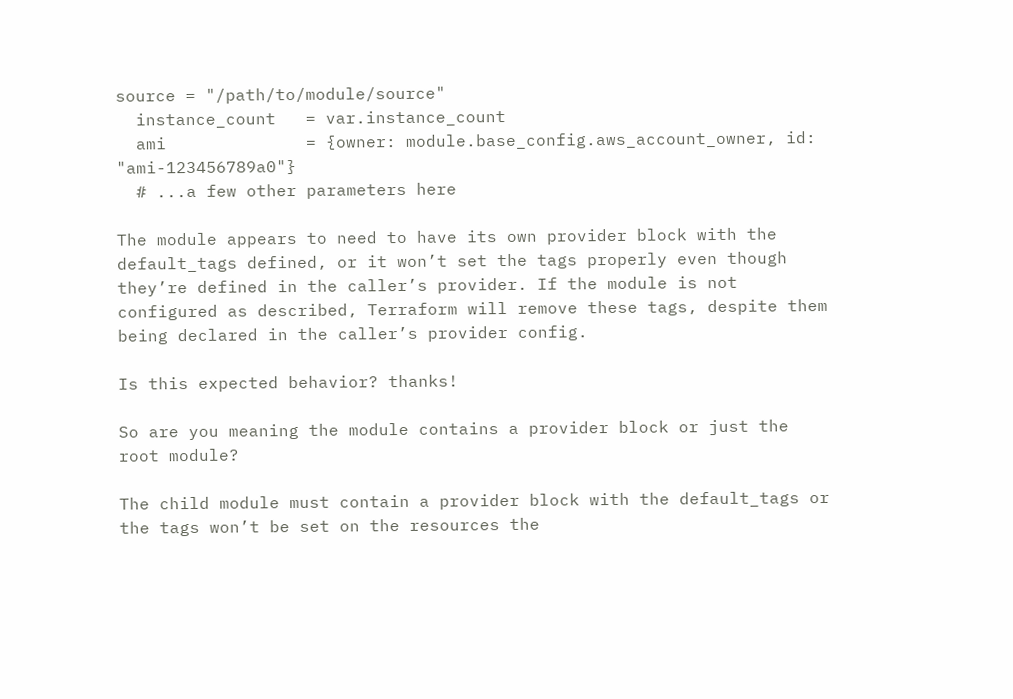source = "/path/to/module/source"
  instance_count   = var.instance_count
  ami              = {owner: module.base_config.aws_account_owner, id: "ami-123456789a0"}
  # ...a few other parameters here

The module appears to need to have its own provider block with the default_tags defined, or it won’t set the tags properly even though they’re defined in the caller’s provider. If the module is not configured as described, Terraform will remove these tags, despite them being declared in the caller’s provider config.

Is this expected behavior? thanks!

So are you meaning the module contains a provider block or just the root module?

The child module must contain a provider block with the default_tags or the tags won’t be set on the resources the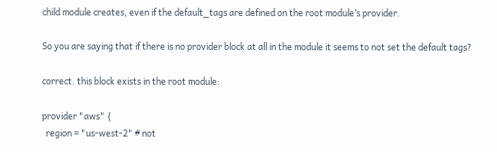child module creates, even if the default_tags are defined on the root module’s provider.

So you are saying that if there is no provider block at all in the module it seems to not set the default tags?

correct. this block exists in the root module:

provider "aws" {
  region = "us-west-2" # not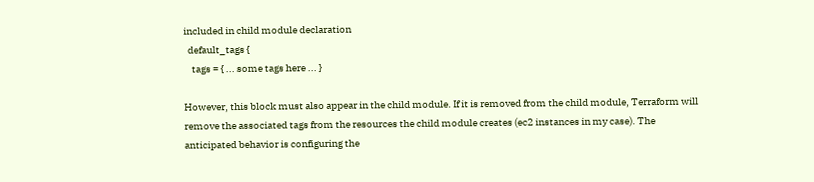included in child module declaration
  default_tags {
    tags = { ... some tags here ... }

However, this block must also appear in the child module. If it is removed from the child module, Terraform will remove the associated tags from the resources the child module creates (ec2 instances in my case). The anticipated behavior is configuring the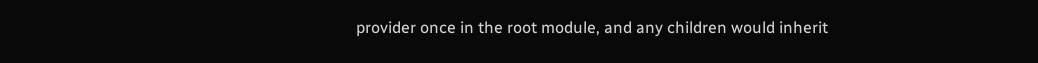provider once in the root module, and any children would inherit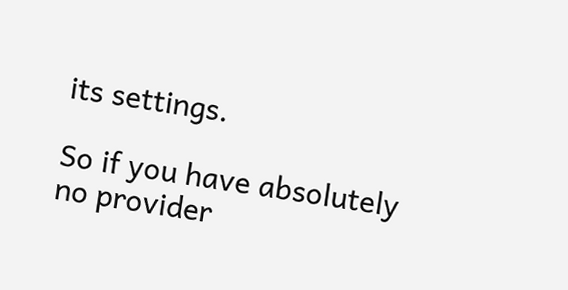its settings.

So if you have absolutely no provider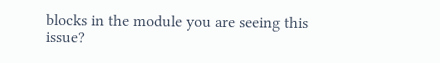blocks in the module you are seeing this issue?